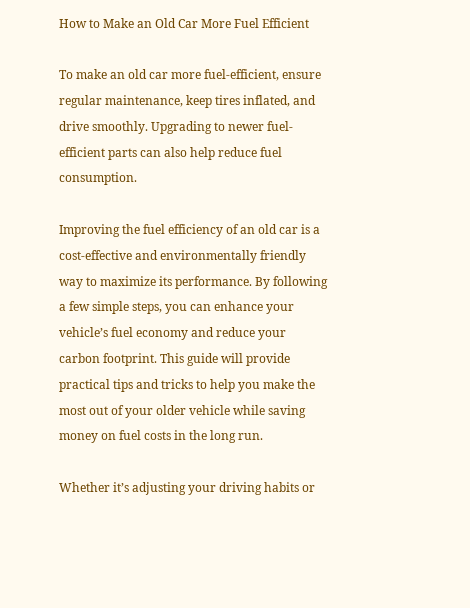How to Make an Old Car More Fuel Efficient

To make an old car more fuel-efficient, ensure regular maintenance, keep tires inflated, and drive smoothly. Upgrading to newer fuel-efficient parts can also help reduce fuel consumption.

Improving the fuel efficiency of an old car is a cost-effective and environmentally friendly way to maximize its performance. By following a few simple steps, you can enhance your vehicle’s fuel economy and reduce your carbon footprint. This guide will provide practical tips and tricks to help you make the most out of your older vehicle while saving money on fuel costs in the long run.

Whether it’s adjusting your driving habits or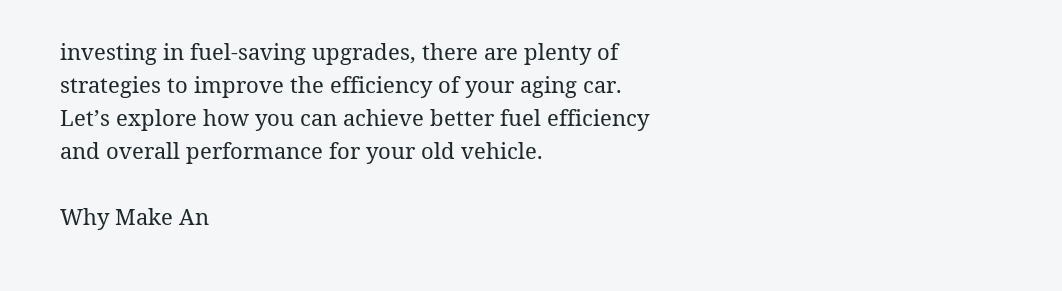investing in fuel-saving upgrades, there are plenty of strategies to improve the efficiency of your aging car. Let’s explore how you can achieve better fuel efficiency and overall performance for your old vehicle.

Why Make An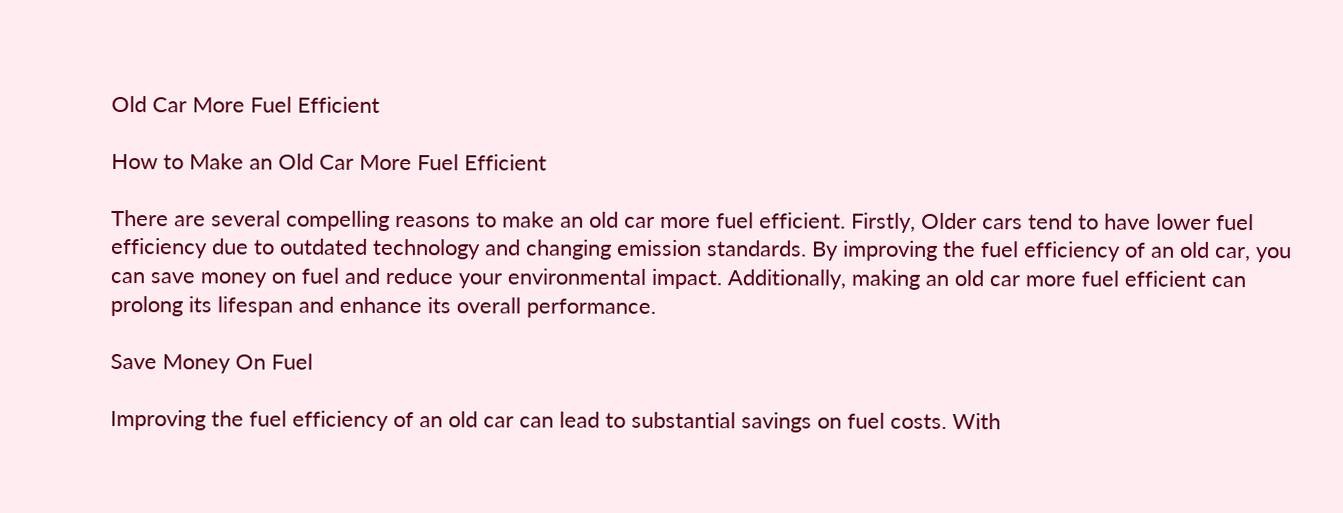Old Car More Fuel Efficient

How to Make an Old Car More Fuel Efficient

There are several compelling reasons to make an old car more fuel efficient. Firstly, Older cars tend to have lower fuel efficiency due to outdated technology and changing emission standards. By improving the fuel efficiency of an old car, you can save money on fuel and reduce your environmental impact. Additionally, making an old car more fuel efficient can prolong its lifespan and enhance its overall performance.

Save Money On Fuel

Improving the fuel efficiency of an old car can lead to substantial savings on fuel costs. With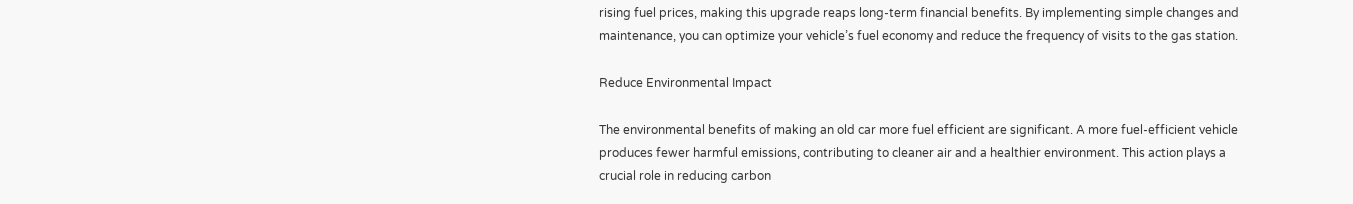rising fuel prices, making this upgrade reaps long-term financial benefits. By implementing simple changes and maintenance, you can optimize your vehicle’s fuel economy and reduce the frequency of visits to the gas station.

Reduce Environmental Impact

The environmental benefits of making an old car more fuel efficient are significant. A more fuel-efficient vehicle produces fewer harmful emissions, contributing to cleaner air and a healthier environment. This action plays a crucial role in reducing carbon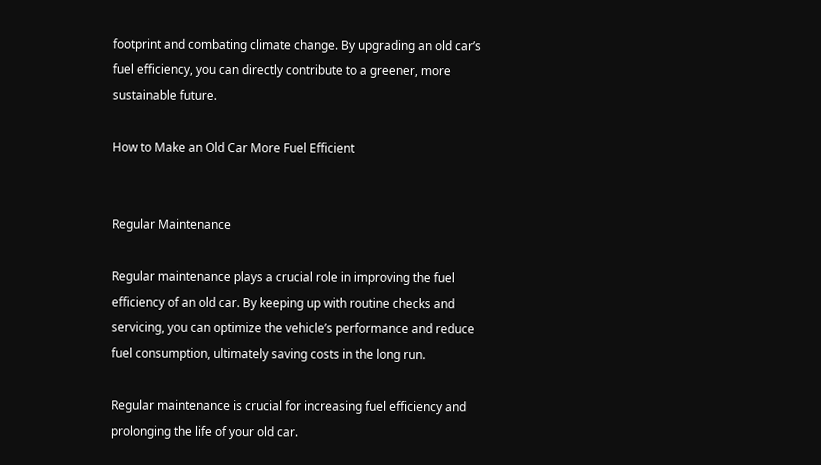footprint and combating climate change. By upgrading an old car’s fuel efficiency, you can directly contribute to a greener, more sustainable future.

How to Make an Old Car More Fuel Efficient


Regular Maintenance

Regular maintenance plays a crucial role in improving the fuel efficiency of an old car. By keeping up with routine checks and servicing, you can optimize the vehicle’s performance and reduce fuel consumption, ultimately saving costs in the long run.

Regular maintenance is crucial for increasing fuel efficiency and prolonging the life of your old car.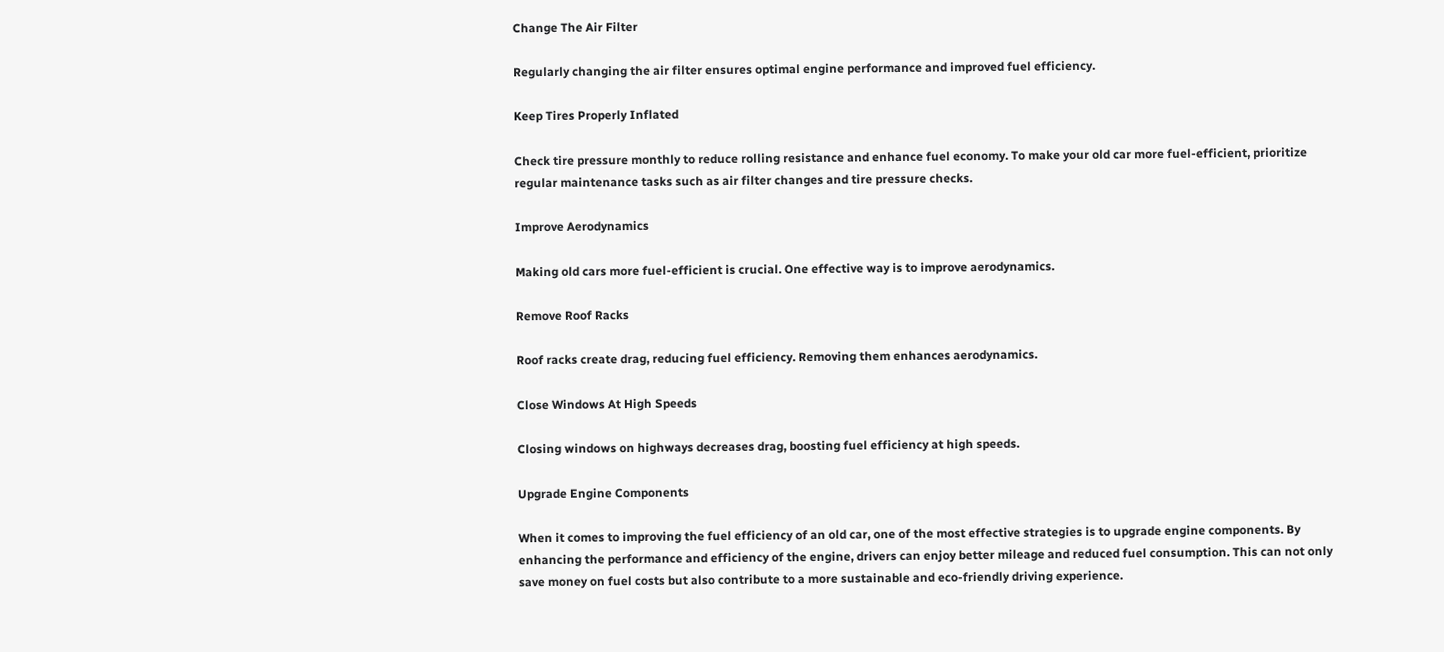Change The Air Filter

Regularly changing the air filter ensures optimal engine performance and improved fuel efficiency.

Keep Tires Properly Inflated

Check tire pressure monthly to reduce rolling resistance and enhance fuel economy. To make your old car more fuel-efficient, prioritize regular maintenance tasks such as air filter changes and tire pressure checks.

Improve Aerodynamics

Making old cars more fuel-efficient is crucial. One effective way is to improve aerodynamics.

Remove Roof Racks

Roof racks create drag, reducing fuel efficiency. Removing them enhances aerodynamics.

Close Windows At High Speeds

Closing windows on highways decreases drag, boosting fuel efficiency at high speeds.

Upgrade Engine Components

When it comes to improving the fuel efficiency of an old car, one of the most effective strategies is to upgrade engine components. By enhancing the performance and efficiency of the engine, drivers can enjoy better mileage and reduced fuel consumption. This can not only save money on fuel costs but also contribute to a more sustainable and eco-friendly driving experience.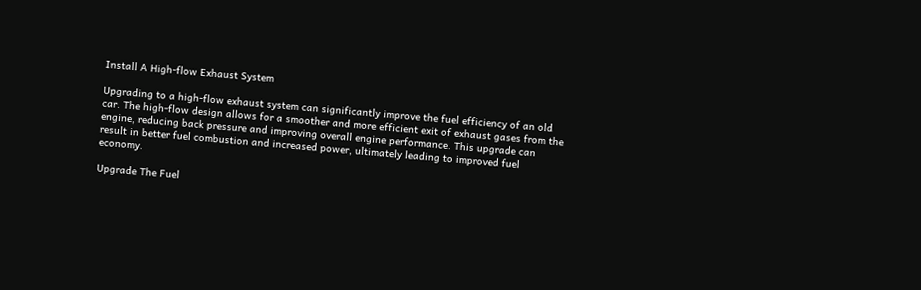Install A High-flow Exhaust System

Upgrading to a high-flow exhaust system can significantly improve the fuel efficiency of an old car. The high-flow design allows for a smoother and more efficient exit of exhaust gases from the engine, reducing back pressure and improving overall engine performance. This upgrade can result in better fuel combustion and increased power, ultimately leading to improved fuel economy.

Upgrade The Fuel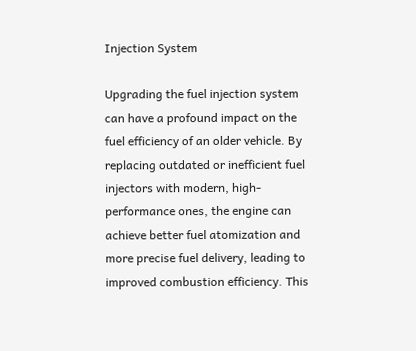Injection System

Upgrading the fuel injection system can have a profound impact on the fuel efficiency of an older vehicle. By replacing outdated or inefficient fuel injectors with modern, high-performance ones, the engine can achieve better fuel atomization and more precise fuel delivery, leading to improved combustion efficiency. This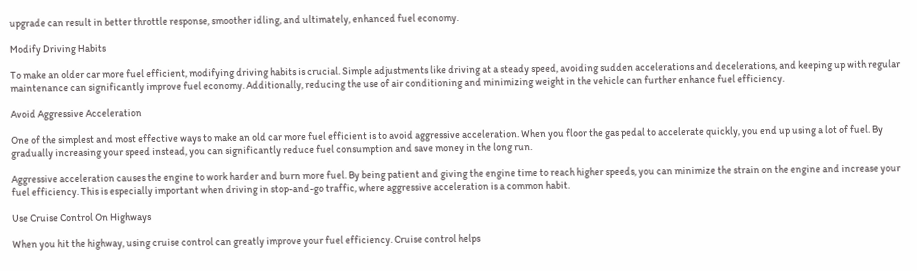upgrade can result in better throttle response, smoother idling, and ultimately, enhanced fuel economy.

Modify Driving Habits

To make an older car more fuel efficient, modifying driving habits is crucial. Simple adjustments like driving at a steady speed, avoiding sudden accelerations and decelerations, and keeping up with regular maintenance can significantly improve fuel economy. Additionally, reducing the use of air conditioning and minimizing weight in the vehicle can further enhance fuel efficiency.

Avoid Aggressive Acceleration

One of the simplest and most effective ways to make an old car more fuel efficient is to avoid aggressive acceleration. When you floor the gas pedal to accelerate quickly, you end up using a lot of fuel. By gradually increasing your speed instead, you can significantly reduce fuel consumption and save money in the long run.

Aggressive acceleration causes the engine to work harder and burn more fuel. By being patient and giving the engine time to reach higher speeds, you can minimize the strain on the engine and increase your fuel efficiency. This is especially important when driving in stop-and-go traffic, where aggressive acceleration is a common habit.

Use Cruise Control On Highways

When you hit the highway, using cruise control can greatly improve your fuel efficiency. Cruise control helps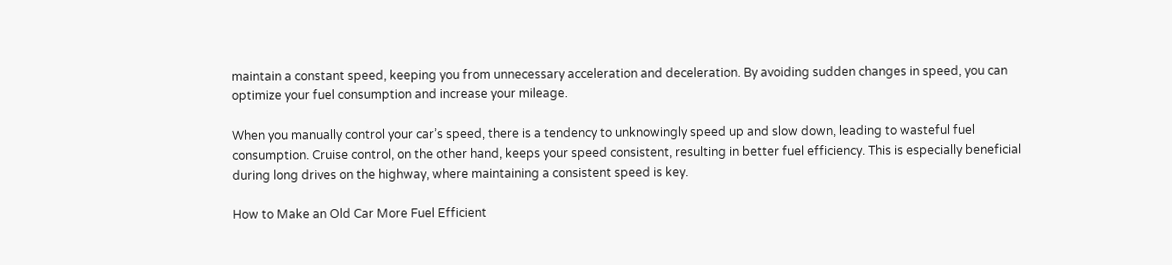maintain a constant speed, keeping you from unnecessary acceleration and deceleration. By avoiding sudden changes in speed, you can optimize your fuel consumption and increase your mileage.

When you manually control your car’s speed, there is a tendency to unknowingly speed up and slow down, leading to wasteful fuel consumption. Cruise control, on the other hand, keeps your speed consistent, resulting in better fuel efficiency. This is especially beneficial during long drives on the highway, where maintaining a consistent speed is key.

How to Make an Old Car More Fuel Efficient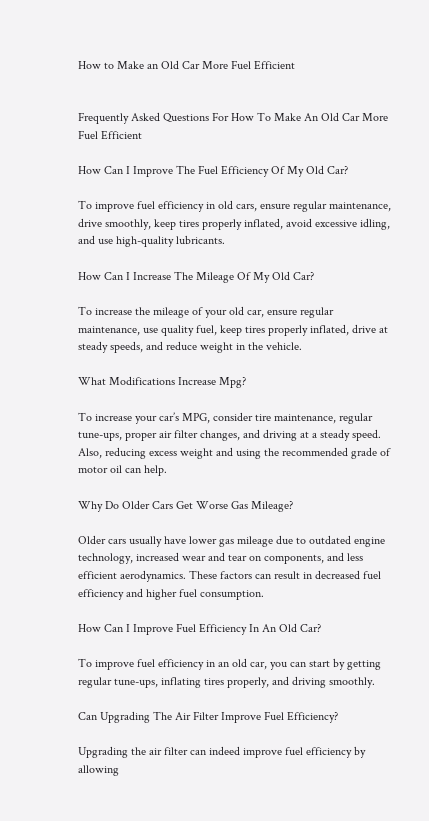How to Make an Old Car More Fuel Efficient


Frequently Asked Questions For How To Make An Old Car More Fuel Efficient

How Can I Improve The Fuel Efficiency Of My Old Car?

To improve fuel efficiency in old cars, ensure regular maintenance, drive smoothly, keep tires properly inflated, avoid excessive idling, and use high-quality lubricants.

How Can I Increase The Mileage Of My Old Car?

To increase the mileage of your old car, ensure regular maintenance, use quality fuel, keep tires properly inflated, drive at steady speeds, and reduce weight in the vehicle.

What Modifications Increase Mpg?

To increase your car’s MPG, consider tire maintenance, regular tune-ups, proper air filter changes, and driving at a steady speed. Also, reducing excess weight and using the recommended grade of motor oil can help.

Why Do Older Cars Get Worse Gas Mileage?

Older cars usually have lower gas mileage due to outdated engine technology, increased wear and tear on components, and less efficient aerodynamics. These factors can result in decreased fuel efficiency and higher fuel consumption.

How Can I Improve Fuel Efficiency In An Old Car?

To improve fuel efficiency in an old car, you can start by getting regular tune-ups, inflating tires properly, and driving smoothly.

Can Upgrading The Air Filter Improve Fuel Efficiency?

Upgrading the air filter can indeed improve fuel efficiency by allowing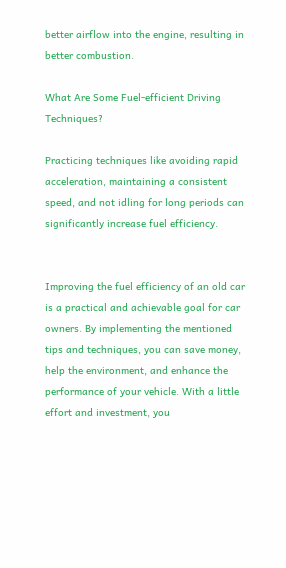better airflow into the engine, resulting in better combustion.

What Are Some Fuel-efficient Driving Techniques?

Practicing techniques like avoiding rapid acceleration, maintaining a consistent speed, and not idling for long periods can significantly increase fuel efficiency.


Improving the fuel efficiency of an old car is a practical and achievable goal for car owners. By implementing the mentioned tips and techniques, you can save money, help the environment, and enhance the performance of your vehicle. With a little effort and investment, you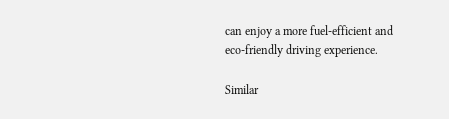can enjoy a more fuel-efficient and eco-friendly driving experience.

Similar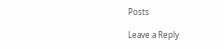Posts

Leave a Reply